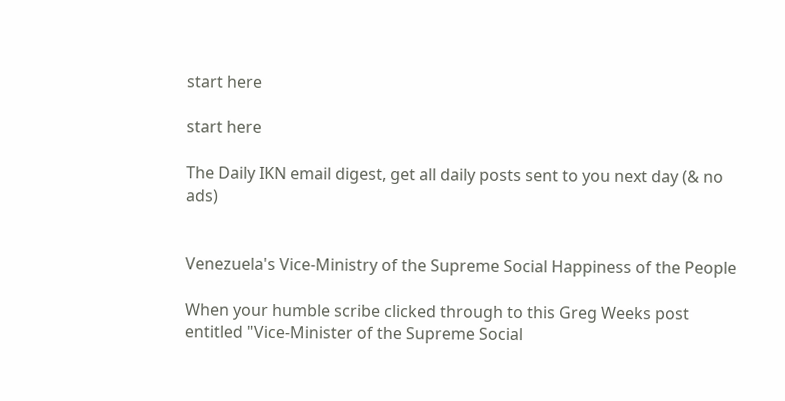start here

start here

The Daily IKN email digest, get all daily posts sent to you next day (& no ads)


Venezuela's Vice-Ministry of the Supreme Social Happiness of the People

When your humble scribe clicked through to this Greg Weeks post entitled "Vice-Minister of the Supreme Social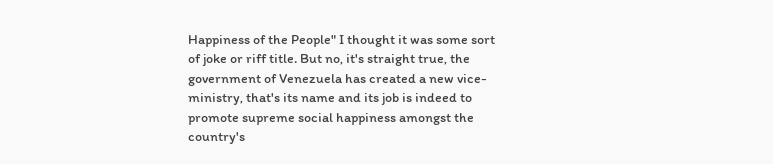Happiness of the People" I thought it was some sort of joke or riff title. But no, it's straight true, the government of Venezuela has created a new vice-ministry, that's its name and its job is indeed to promote supreme social happiness amongst the country's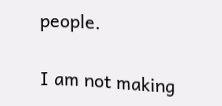people.

I am not making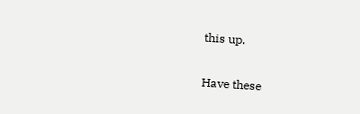this up.

Have these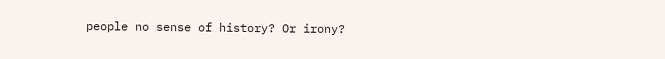people no sense of history? Or irony?